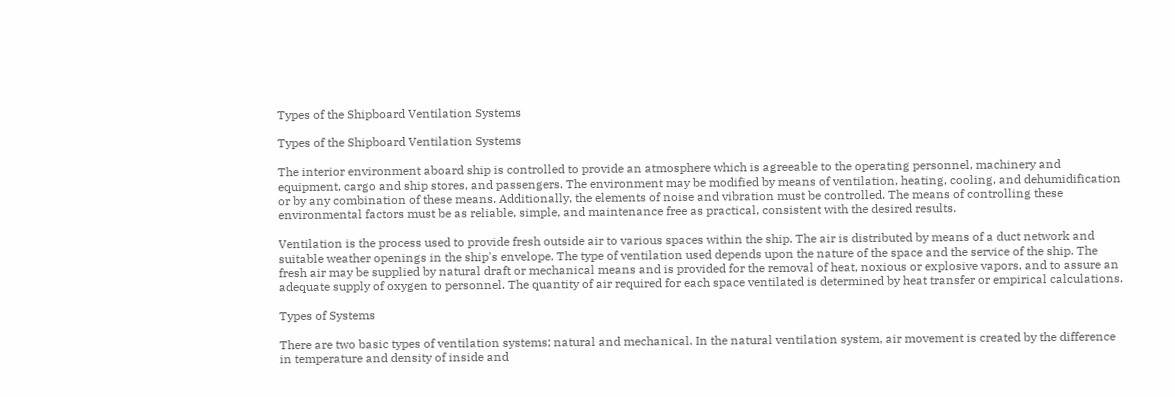Types of the Shipboard Ventilation Systems

Types of the Shipboard Ventilation Systems

The interior environment aboard ship is controlled to provide an atmosphere which is agreeable to the operating personnel, machinery and equipment, cargo and ship stores, and passengers. The environment may be modified by means of ventilation, heating, cooling, and dehumidification or by any combination of these means. Additionally, the elements of noise and vibration must be controlled. The means of controlling these environmental factors must be as reliable, simple, and maintenance free as practical, consistent with the desired results.

Ventilation is the process used to provide fresh outside air to various spaces within the ship. The air is distributed by means of a duct network and suitable weather openings in the ship's envelope. The type of ventilation used depends upon the nature of the space and the service of the ship. The fresh air may be supplied by natural draft or mechanical means and is provided for the removal of heat, noxious or explosive vapors, and to assure an adequate supply of oxygen to personnel. The quantity of air required for each space ventilated is determined by heat transfer or empirical calculations.

Types of Systems

There are two basic types of ventilation systems; natural and mechanical. In the natural ventilation system, air movement is created by the difference in temperature and density of inside and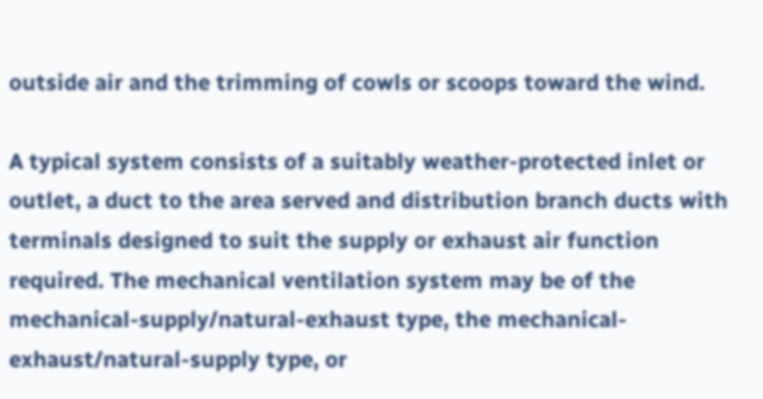outside air and the trimming of cowls or scoops toward the wind.

A typical system consists of a suitably weather-protected inlet or outlet, a duct to the area served and distribution branch ducts with terminals designed to suit the supply or exhaust air function required. The mechanical ventilation system may be of the mechanical-supply/natural-exhaust type, the mechanical-exhaust/natural-supply type, or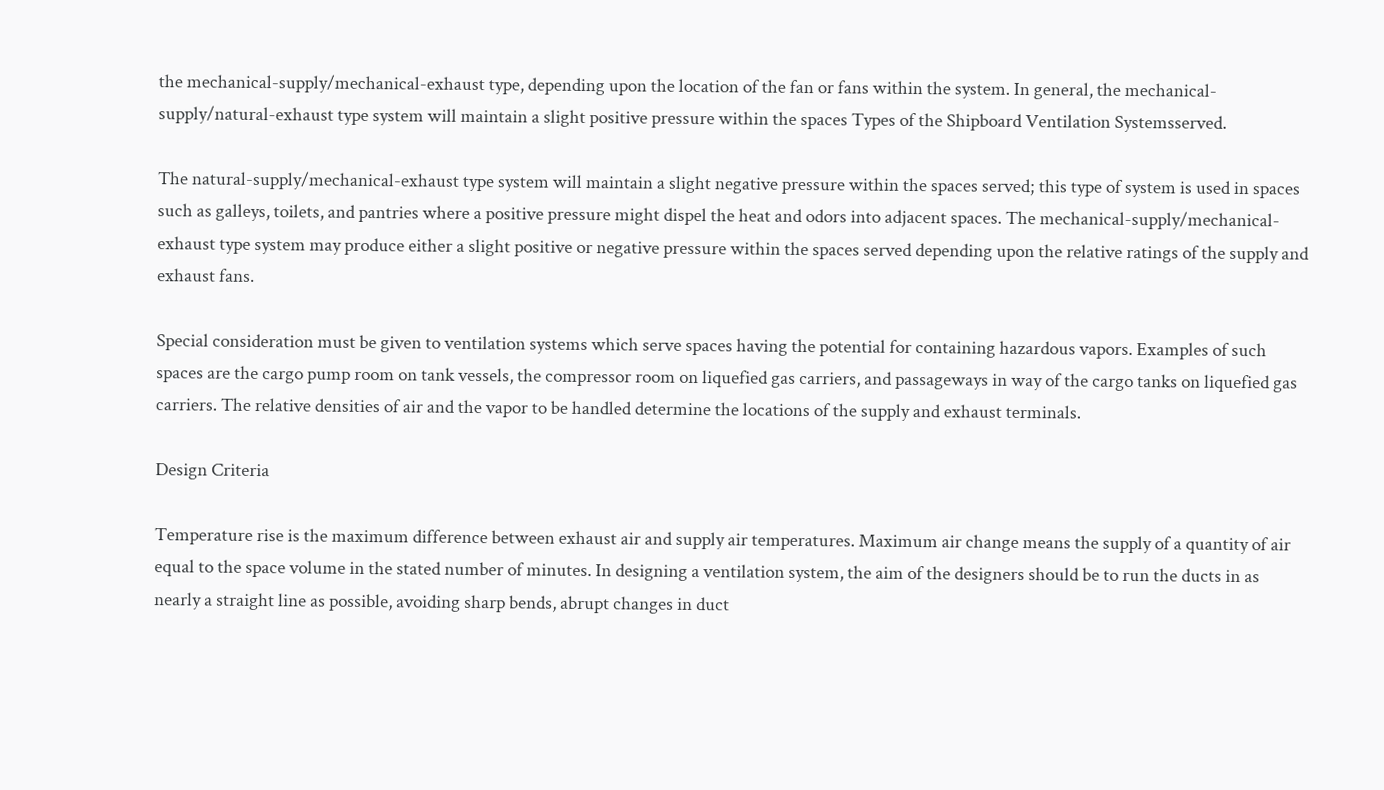the mechanical-supply/mechanical-exhaust type, depending upon the location of the fan or fans within the system. In general, the mechanical-supply/natural-exhaust type system will maintain a slight positive pressure within the spaces Types of the Shipboard Ventilation Systemsserved.

The natural-supply/mechanical-exhaust type system will maintain a slight negative pressure within the spaces served; this type of system is used in spaces such as galleys, toilets, and pantries where a positive pressure might dispel the heat and odors into adjacent spaces. The mechanical-supply/mechanical-exhaust type system may produce either a slight positive or negative pressure within the spaces served depending upon the relative ratings of the supply and exhaust fans.

Special consideration must be given to ventilation systems which serve spaces having the potential for containing hazardous vapors. Examples of such spaces are the cargo pump room on tank vessels, the compressor room on liquefied gas carriers, and passageways in way of the cargo tanks on liquefied gas carriers. The relative densities of air and the vapor to be handled determine the locations of the supply and exhaust terminals.

Design Criteria

Temperature rise is the maximum difference between exhaust air and supply air temperatures. Maximum air change means the supply of a quantity of air equal to the space volume in the stated number of minutes. In designing a ventilation system, the aim of the designers should be to run the ducts in as nearly a straight line as possible, avoiding sharp bends, abrupt changes in duct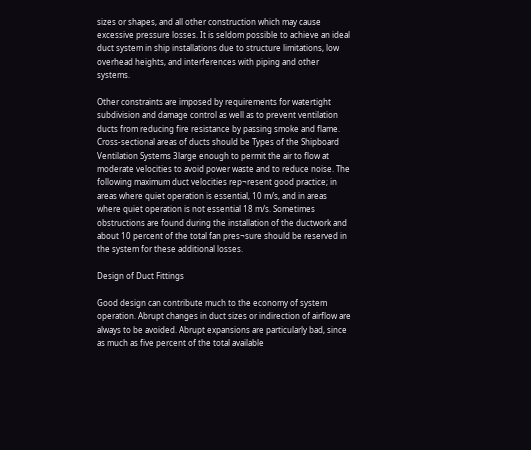sizes or shapes, and all other construction which may cause excessive pressure losses. It is seldom possible to achieve an ideal duct system in ship installations due to structure limitations, low overhead heights, and interferences with piping and other systems.

Other constraints are imposed by requirements for watertight subdivision and damage control as well as to prevent ventilation ducts from reducing fire resistance by passing smoke and flame. Cross-sectional areas of ducts should be Types of the Shipboard Ventilation Systems 3large enough to permit the air to flow at moderate velocities to avoid power waste and to reduce noise. The following maximum duct velocities rep¬resent good practice; in areas where quiet operation is essential, 10 m/s, and in areas where quiet operation is not essential 18 m/s. Sometimes obstructions are found during the installation of the ductwork and about 10 percent of the total fan pres¬sure should be reserved in the system for these additional losses.

Design of Duct Fittings

Good design can contribute much to the economy of system operation. Abrupt changes in duct sizes or indirection of airflow are always to be avoided. Abrupt expansions are particularly bad, since as much as five percent of the total available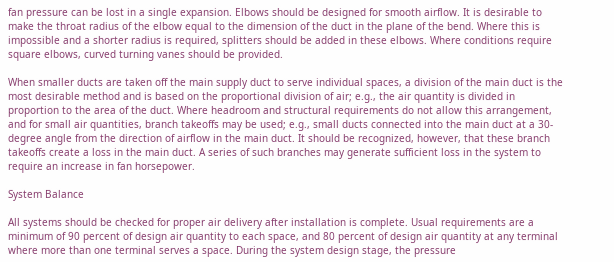fan pressure can be lost in a single expansion. Elbows should be designed for smooth airflow. It is desirable to make the throat radius of the elbow equal to the dimension of the duct in the plane of the bend. Where this is impossible and a shorter radius is required, splitters should be added in these elbows. Where conditions require square elbows, curved turning vanes should be provided.

When smaller ducts are taken off the main supply duct to serve individual spaces, a division of the main duct is the most desirable method and is based on the proportional division of air; e.g., the air quantity is divided in proportion to the area of the duct. Where headroom and structural requirements do not allow this arrangement, and for small air quantities, branch takeoffs may be used; e.g., small ducts connected into the main duct at a 30-degree angle from the direction of airflow in the main duct. It should be recognized, however, that these branch takeoffs create a loss in the main duct. A series of such branches may generate sufficient loss in the system to require an increase in fan horsepower.

System Balance

All systems should be checked for proper air delivery after installation is complete. Usual requirements are a minimum of 90 percent of design air quantity to each space, and 80 percent of design air quantity at any terminal where more than one terminal serves a space. During the system design stage, the pressure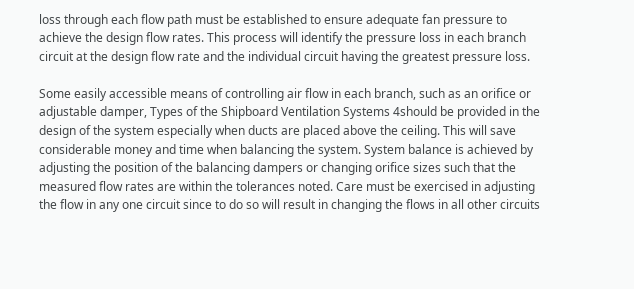loss through each flow path must be established to ensure adequate fan pressure to achieve the design flow rates. This process will identify the pressure loss in each branch circuit at the design flow rate and the individual circuit having the greatest pressure loss.

Some easily accessible means of controlling air flow in each branch, such as an orifice or adjustable damper, Types of the Shipboard Ventilation Systems 4should be provided in the design of the system especially when ducts are placed above the ceiling. This will save considerable money and time when balancing the system. System balance is achieved by adjusting the position of the balancing dampers or changing orifice sizes such that the measured flow rates are within the tolerances noted. Care must be exercised in adjusting the flow in any one circuit since to do so will result in changing the flows in all other circuits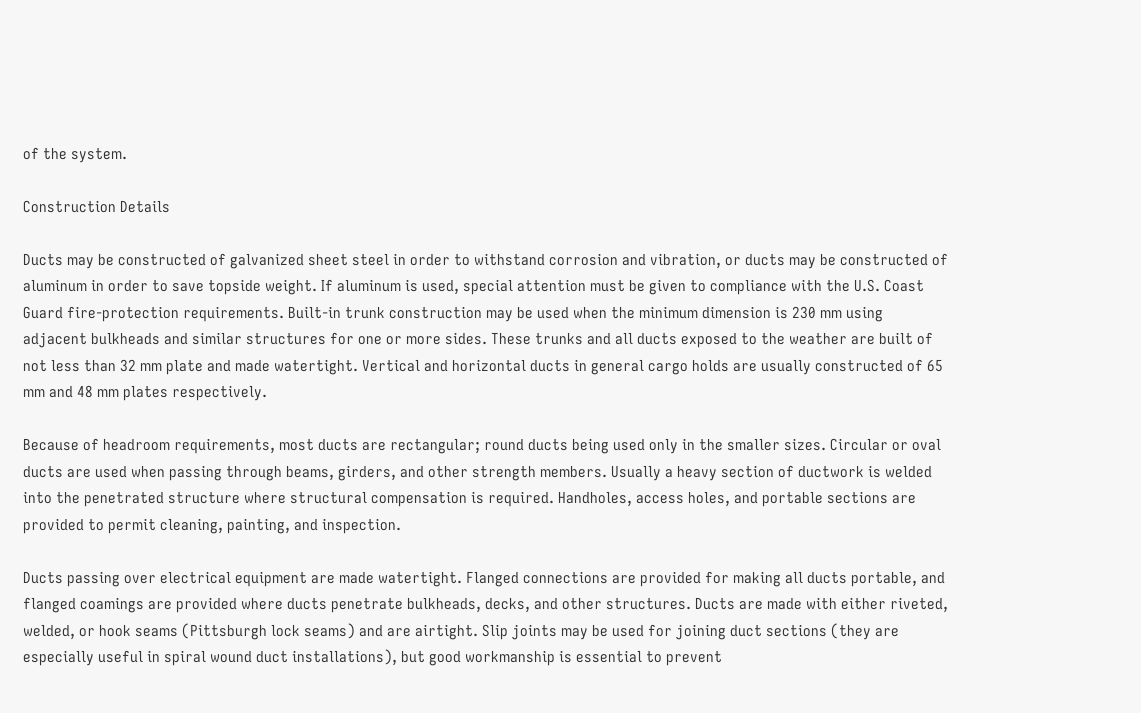of the system.

Construction Details

Ducts may be constructed of galvanized sheet steel in order to withstand corrosion and vibration, or ducts may be constructed of aluminum in order to save topside weight. If aluminum is used, special attention must be given to compliance with the U.S. Coast Guard fire-protection requirements. Built-in trunk construction may be used when the minimum dimension is 230 mm using adjacent bulkheads and similar structures for one or more sides. These trunks and all ducts exposed to the weather are built of not less than 32 mm plate and made watertight. Vertical and horizontal ducts in general cargo holds are usually constructed of 65 mm and 48 mm plates respectively.

Because of headroom requirements, most ducts are rectangular; round ducts being used only in the smaller sizes. Circular or oval ducts are used when passing through beams, girders, and other strength members. Usually a heavy section of ductwork is welded into the penetrated structure where structural compensation is required. Handholes, access holes, and portable sections are provided to permit cleaning, painting, and inspection.

Ducts passing over electrical equipment are made watertight. Flanged connections are provided for making all ducts portable, and flanged coamings are provided where ducts penetrate bulkheads, decks, and other structures. Ducts are made with either riveted, welded, or hook seams (Pittsburgh lock seams) and are airtight. Slip joints may be used for joining duct sections (they are especially useful in spiral wound duct installations), but good workmanship is essential to prevent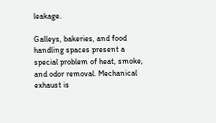leakage.

Galleys, bakeries, and food handling spaces present a special problem of heat, smoke, and odor removal. Mechanical exhaust is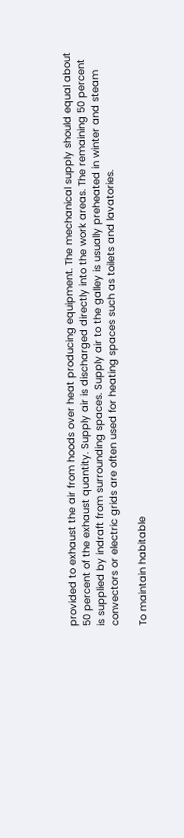provided to exhaust the air from hoods over heat producing equipment. The mechanical supply should equal about 50 percent of the exhaust quantity. Supply air is discharged directly into the work areas. The remaining 50 percent is supplied by indraft from surrounding spaces. Supply air to the galley is usually preheated in winter and steam convectors or electric grids are often used for heating spaces such as toilets and lavatories.

To maintain habitable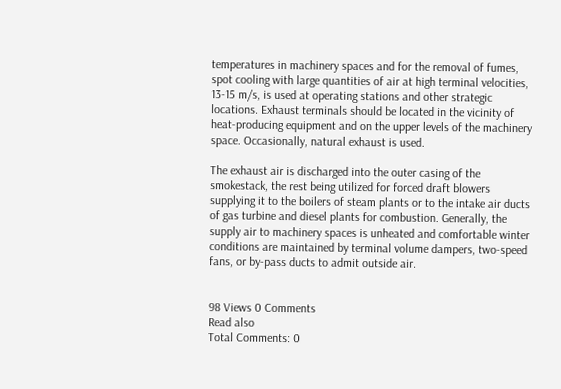temperatures in machinery spaces and for the removal of fumes, spot cooling with large quantities of air at high terminal velocities, 13-15 m/s, is used at operating stations and other strategic locations. Exhaust terminals should be located in the vicinity of heat-producing equipment and on the upper levels of the machinery space. Occasionally, natural exhaust is used.

The exhaust air is discharged into the outer casing of the smokestack, the rest being utilized for forced draft blowers supplying it to the boilers of steam plants or to the intake air ducts of gas turbine and diesel plants for combustion. Generally, the supply air to machinery spaces is unheated and comfortable winter conditions are maintained by terminal volume dampers, two-speed fans, or by-pass ducts to admit outside air.


98 Views 0 Comments
Read also
Total Comments: 0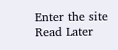Enter the site
Read Later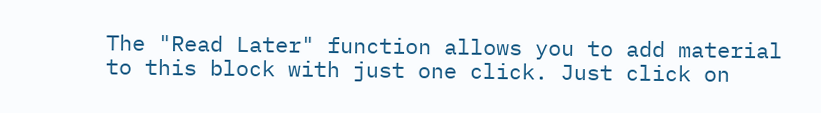The "Read Later" function allows you to add material to this block with just one click. Just click on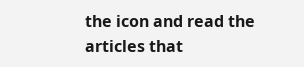the icon and read the articles that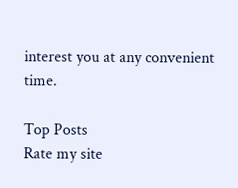interest you at any convenient time.

Top Posts
Rate my site